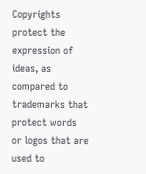Copyrights protect the expression of ideas, as compared to trademarks that protect words or logos that are used to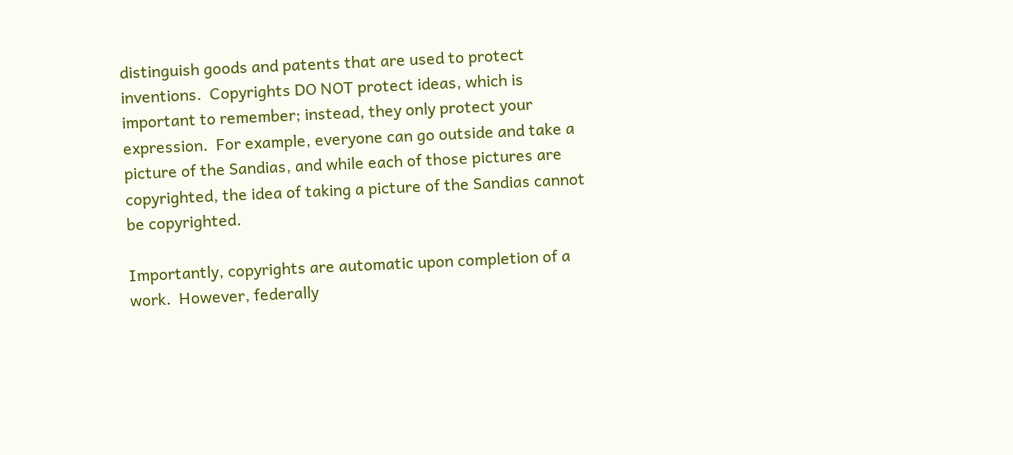distinguish goods and patents that are used to protect inventions.  Copyrights DO NOT protect ideas, which is important to remember; instead, they only protect your expression.  For example, everyone can go outside and take a picture of the Sandias, and while each of those pictures are copyrighted, the idea of taking a picture of the Sandias cannot be copyrighted.

Importantly, copyrights are automatic upon completion of a work.  However, federally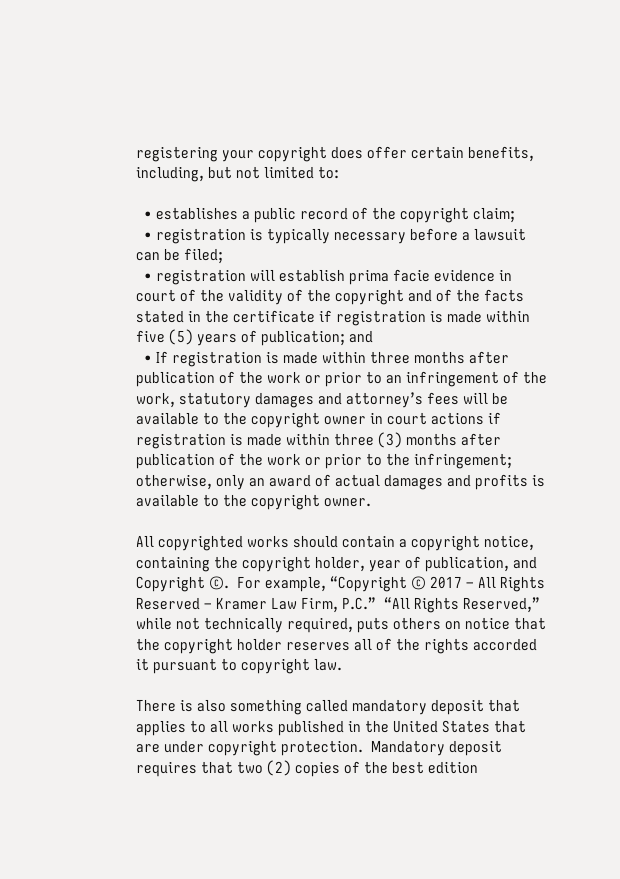registering your copyright does offer certain benefits, including, but not limited to:

  • establishes a public record of the copyright claim;
  • registration is typically necessary before a lawsuit can be filed;
  • registration will establish prima facie evidence in court of the validity of the copyright and of the facts stated in the certificate if registration is made within five (5) years of publication; and
  • If registration is made within three months after publication of the work or prior to an infringement of the work, statutory damages and attorney’s fees will be available to the copyright owner in court actions if registration is made within three (3) months after publication of the work or prior to the infringement; otherwise, only an award of actual damages and profits is available to the copyright owner.

All copyrighted works should contain a copyright notice, containing the copyright holder, year of publication, and Copyright ©.  For example, “Copyright © 2017 – All Rights Reserved – Kramer Law Firm, P.C.”  “All Rights Reserved,” while not technically required, puts others on notice that the copyright holder reserves all of the rights accorded it pursuant to copyright law.

There is also something called mandatory deposit that applies to all works published in the United States that are under copyright protection.  Mandatory deposit requires that two (2) copies of the best edition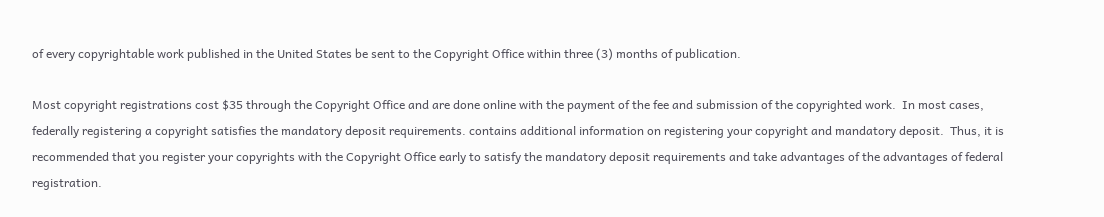of every copyrightable work published in the United States be sent to the Copyright Office within three (3) months of publication.

Most copyright registrations cost $35 through the Copyright Office and are done online with the payment of the fee and submission of the copyrighted work.  In most cases, federally registering a copyright satisfies the mandatory deposit requirements. contains additional information on registering your copyright and mandatory deposit.  Thus, it is recommended that you register your copyrights with the Copyright Office early to satisfy the mandatory deposit requirements and take advantages of the advantages of federal registration.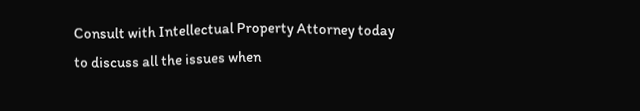Consult with Intellectual Property Attorney today to discuss all the issues when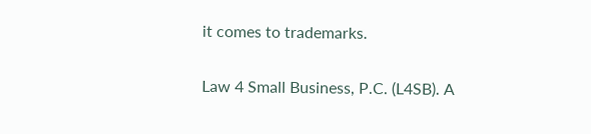it comes to trademarks.

Law 4 Small Business, P.C. (L4SB). A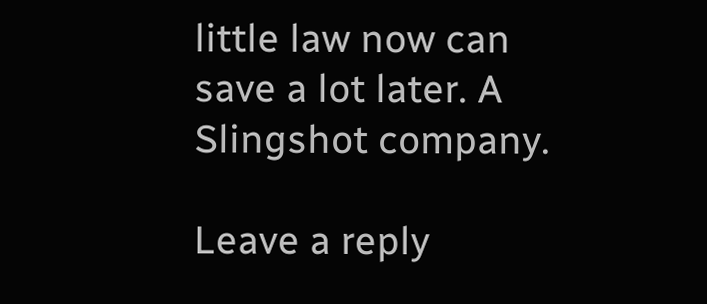little law now can save a lot later. A Slingshot company.

Leave a reply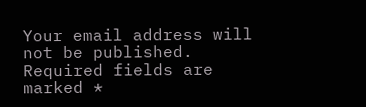Your email address will not be published. Required fields are marked *